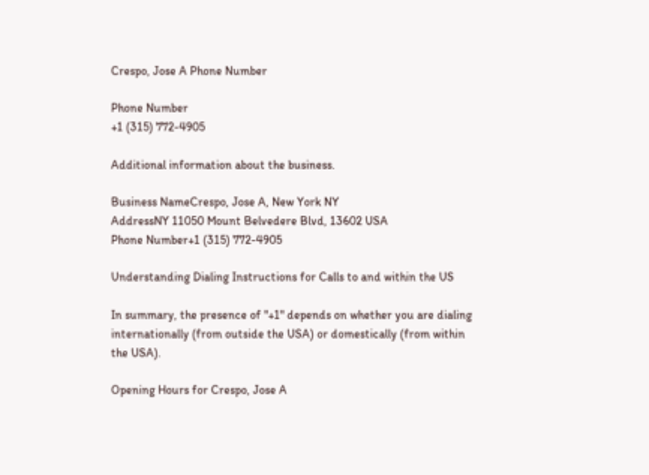Crespo, Jose A Phone Number

Phone Number
+1 (315) 772-4905

Additional information about the business.

Business NameCrespo, Jose A, New York NY
AddressNY 11050 Mount Belvedere Blvd, 13602 USA
Phone Number+1 (315) 772-4905

Understanding Dialing Instructions for Calls to and within the US

In summary, the presence of "+1" depends on whether you are dialing internationally (from outside the USA) or domestically (from within the USA).

Opening Hours for Crespo, Jose A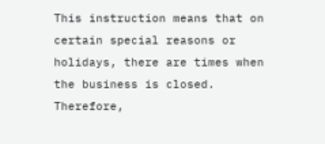This instruction means that on certain special reasons or holidays, there are times when the business is closed. Therefore,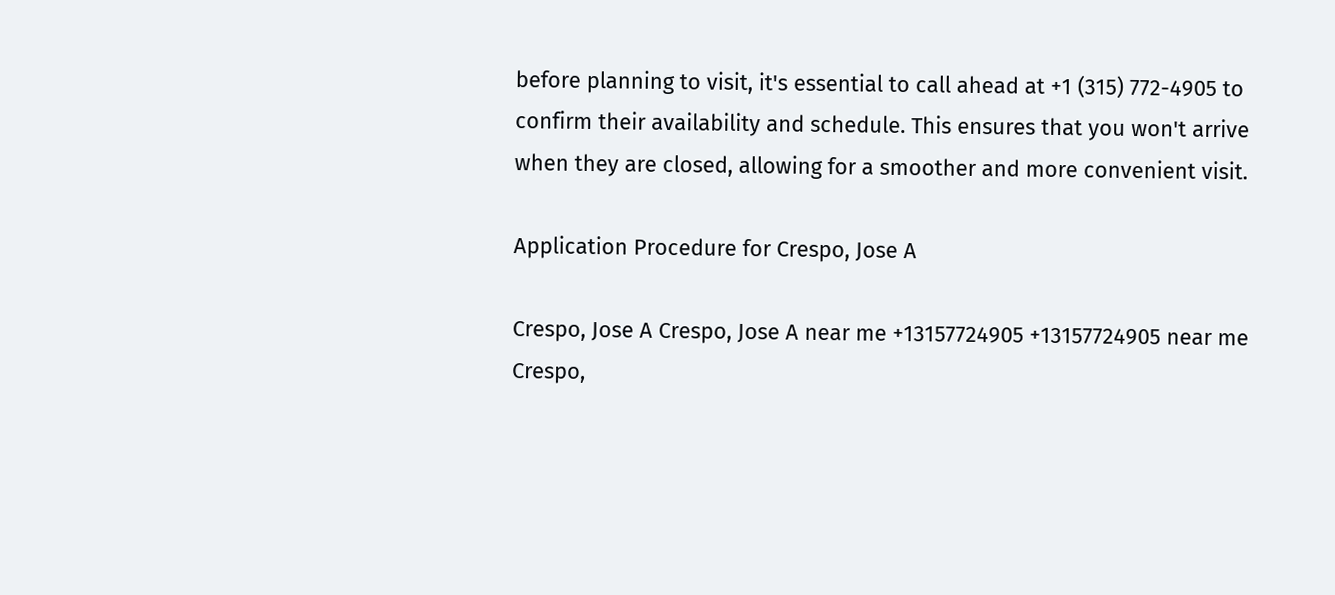before planning to visit, it's essential to call ahead at +1 (315) 772-4905 to confirm their availability and schedule. This ensures that you won't arrive when they are closed, allowing for a smoother and more convenient visit.

Application Procedure for Crespo, Jose A

Crespo, Jose A Crespo, Jose A near me +13157724905 +13157724905 near me Crespo,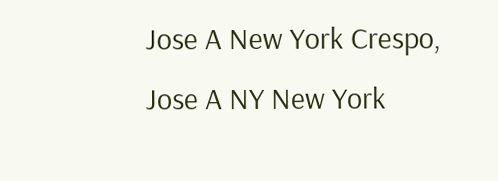Jose A New York Crespo, Jose A NY New York